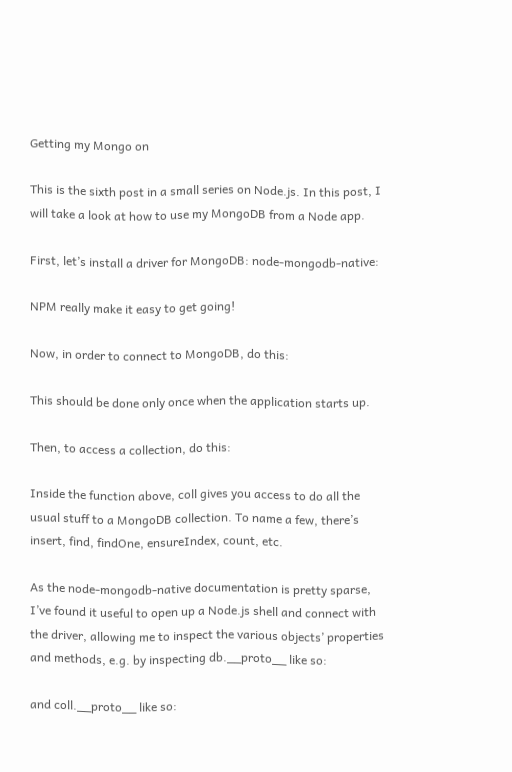Getting my Mongo on

This is the sixth post in a small series on Node.js. In this post, I will take a look at how to use my MongoDB from a Node app.

First, let’s install a driver for MongoDB: node-mongodb-native:

NPM really make it easy to get going!

Now, in order to connect to MongoDB, do this:

This should be done only once when the application starts up.

Then, to access a collection, do this:

Inside the function above, coll gives you access to do all the usual stuff to a MongoDB collection. To name a few, there’s insert, find, findOne, ensureIndex, count, etc.

As the node-mongodb-native documentation is pretty sparse, I’ve found it useful to open up a Node.js shell and connect with the driver, allowing me to inspect the various objects’ properties and methods, e.g. by inspecting db.__proto__ like so:

and coll.__proto__ like so: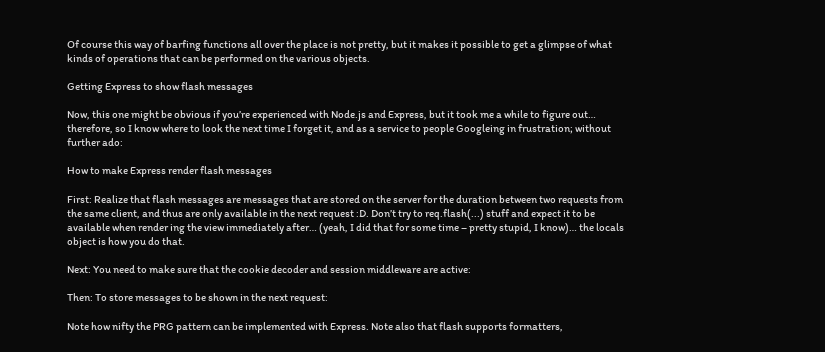Of course this way of barfing functions all over the place is not pretty, but it makes it possible to get a glimpse of what kinds of operations that can be performed on the various objects.

Getting Express to show flash messages

Now, this one might be obvious if you’re experienced with Node.js and Express, but it took me a while to figure out… therefore, so I know where to look the next time I forget it, and as a service to people Googleing in frustration; without further ado:

How to make Express render flash messages

First: Realize that flash messages are messages that are stored on the server for the duration between two requests from the same client, and thus are only available in the next request :D. Don’t try to req.flash(...) stuff and expect it to be available when render ing the view immediately after… (yeah, I did that for some time – pretty stupid, I know)… the locals object is how you do that.

Next: You need to make sure that the cookie decoder and session middleware are active:

Then: To store messages to be shown in the next request:

Note how nifty the PRG pattern can be implemented with Express. Note also that flash supports formatters,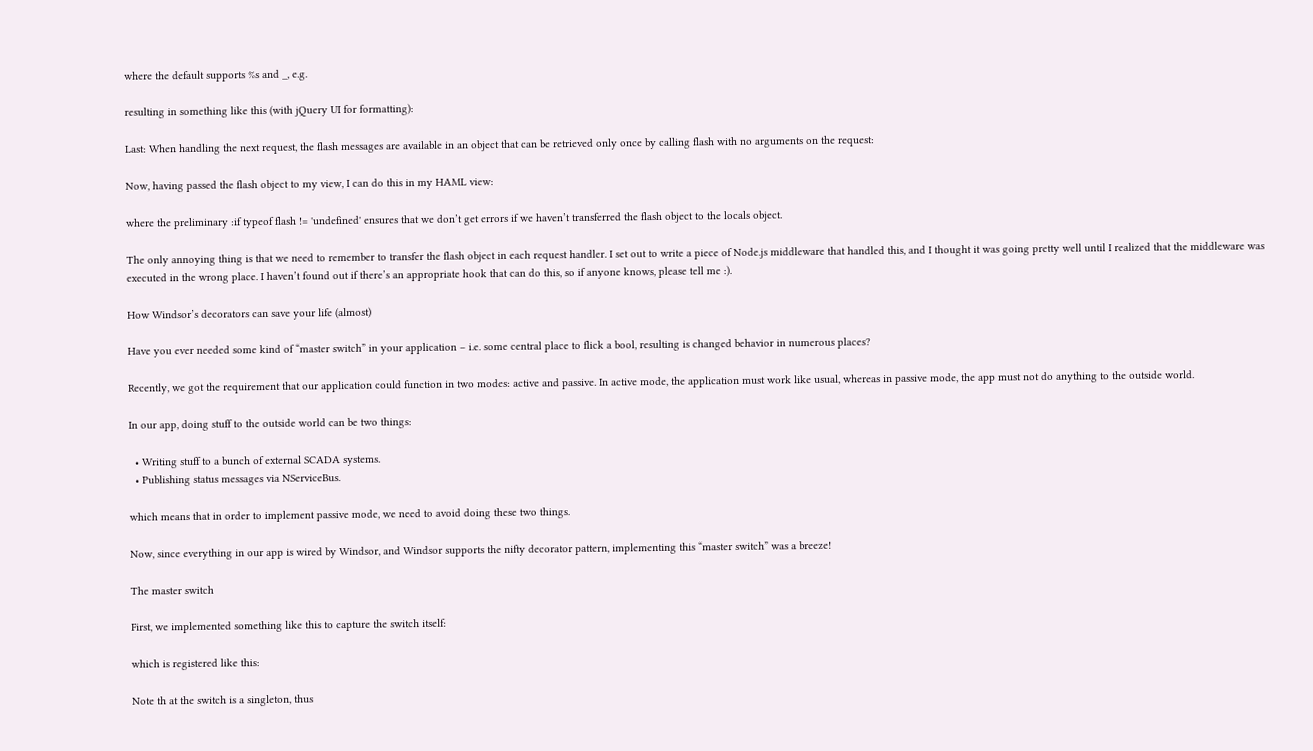where the default supports %s and _, e.g.

resulting in something like this (with jQuery UI for formatting):

Last: When handling the next request, the flash messages are available in an object that can be retrieved only once by calling flash with no arguments on the request:

Now, having passed the flash object to my view, I can do this in my HAML view:

where the preliminary :if typeof flash != 'undefined' ensures that we don’t get errors if we haven’t transferred the flash object to the locals object.

The only annoying thing is that we need to remember to transfer the flash object in each request handler. I set out to write a piece of Node.js middleware that handled this, and I thought it was going pretty well until I realized that the middleware was executed in the wrong place. I haven’t found out if there’s an appropriate hook that can do this, so if anyone knows, please tell me :).

How Windsor’s decorators can save your life (almost)

Have you ever needed some kind of “master switch” in your application – i.e. some central place to flick a bool, resulting is changed behavior in numerous places?

Recently, we got the requirement that our application could function in two modes: active and passive. In active mode, the application must work like usual, whereas in passive mode, the app must not do anything to the outside world.

In our app, doing stuff to the outside world can be two things:

  • Writing stuff to a bunch of external SCADA systems.
  • Publishing status messages via NServiceBus.

which means that in order to implement passive mode, we need to avoid doing these two things.

Now, since everything in our app is wired by Windsor, and Windsor supports the nifty decorator pattern, implementing this “master switch” was a breeze!

The master switch

First, we implemented something like this to capture the switch itself:

which is registered like this:

Note th at the switch is a singleton, thus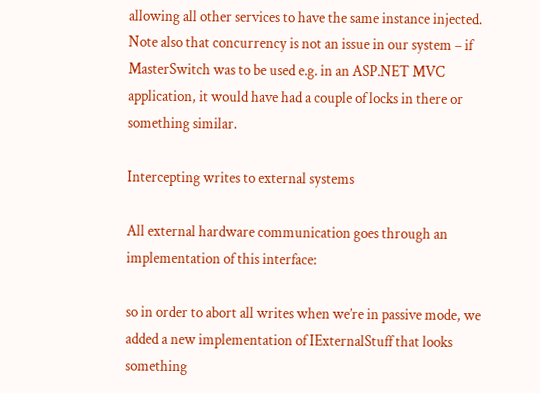allowing all other services to have the same instance injected. Note also that concurrency is not an issue in our system – if MasterSwitch was to be used e.g. in an ASP.NET MVC application, it would have had a couple of locks in there or something similar.

Intercepting writes to external systems

All external hardware communication goes through an implementation of this interface:

so in order to abort all writes when we’re in passive mode, we added a new implementation of IExternalStuff that looks something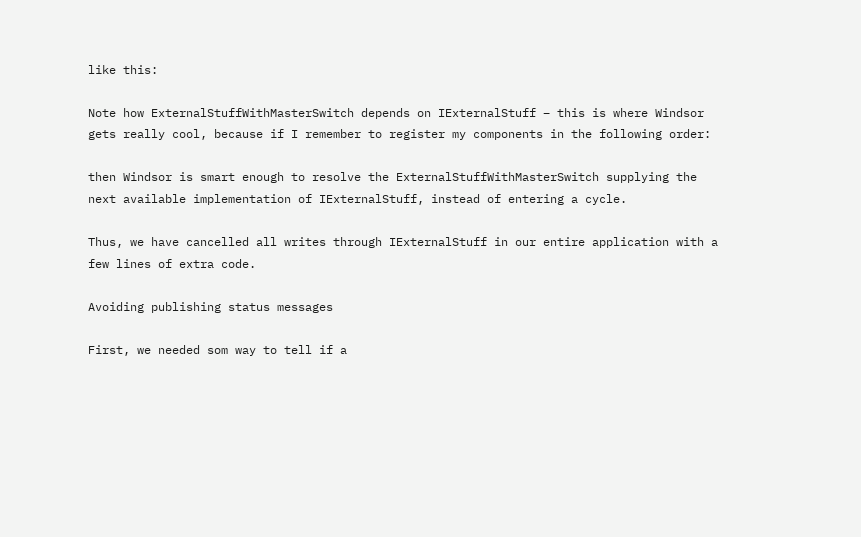like this:

Note how ExternalStuffWithMasterSwitch depends on IExternalStuff – this is where Windsor gets really cool, because if I remember to register my components in the following order:

then Windsor is smart enough to resolve the ExternalStuffWithMasterSwitch supplying the next available implementation of IExternalStuff, instead of entering a cycle.

Thus, we have cancelled all writes through IExternalStuff in our entire application with a few lines of extra code.

Avoiding publishing status messages

First, we needed som way to tell if a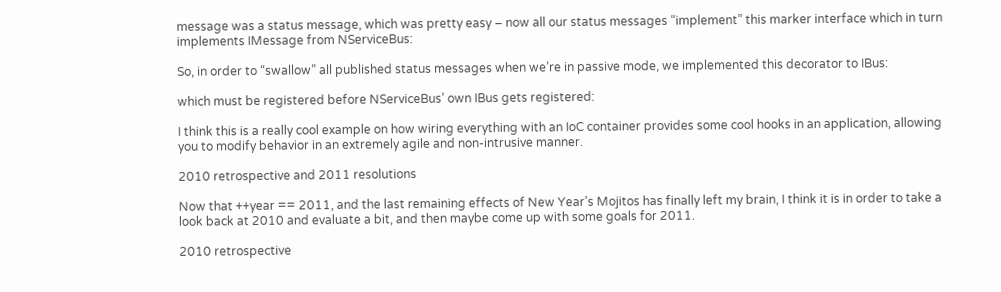message was a status message, which was pretty easy – now all our status messages “implement” this marker interface which in turn implements IMessage from NServiceBus:

So, in order to “swallow” all published status messages when we’re in passive mode, we implemented this decorator to IBus:

which must be registered before NServiceBus’ own IBus gets registered:

I think this is a really cool example on how wiring everything with an IoC container provides some cool hooks in an application, allowing you to modify behavior in an extremely agile and non-intrusive manner.

2010 retrospective and 2011 resolutions

Now that ++year == 2011, and the last remaining effects of New Year’s Mojitos has finally left my brain, I think it is in order to take a look back at 2010 and evaluate a bit, and then maybe come up with some goals for 2011.

2010 retrospective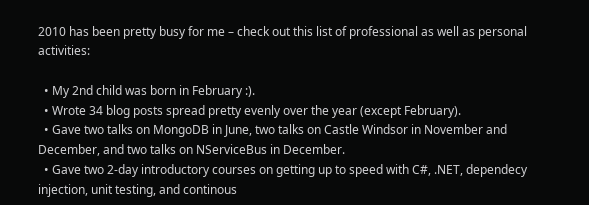2010 has been pretty busy for me – check out this list of professional as well as personal activities:

  • My 2nd child was born in February :).
  • Wrote 34 blog posts spread pretty evenly over the year (except February).
  • Gave two talks on MongoDB in June, two talks on Castle Windsor in November and December, and two talks on NServiceBus in December.
  • Gave two 2-day introductory courses on getting up to speed with C#, .NET, dependecy injection, unit testing, and continous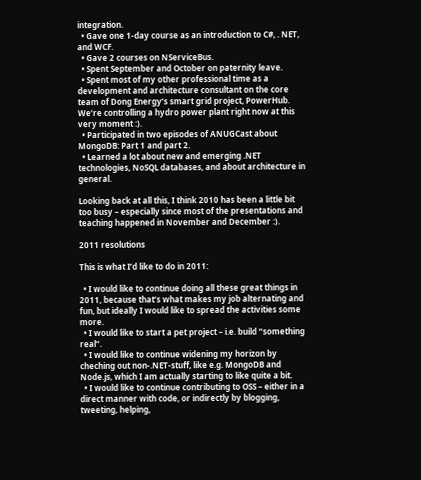integration.
  • Gave one 1-day course as an introduction to C#, . NET, and WCF.
  • Gave 2 courses on NServiceBus.
  • Spent September and October on paternity leave.
  • Spent most of my other professional time as a development and architecture consultant on the core team of Dong Energy’s smart grid project, PowerHub. We’re controlling a hydro power plant right now at this very moment :).
  • Participated in two episodes of ANUGCast about MongoDB: Part 1 and part 2.
  • Learned a lot about new and emerging .NET technologies, NoSQL databases, and about architecture in general.

Looking back at all this, I think 2010 has been a little bit too busy – especially since most of the presentations and teaching happened in November and December :).

2011 resolutions

This is what I’d like to do in 2011:

  • I would like to continue doing all these great things in 2011, because that’s what makes my job alternating and fun, but ideally I would like to spread the activities some more.
  • I would like to start a pet project – i.e. build “something real”.
  • I would like to continue widening my horizon by cheching out non-.NET-stuff, like e.g. MongoDB and Node.js, which I am actually starting to like quite a bit.
  • I would like to continue contributing to OSS – either in a direct manner with code, or indirectly by blogging, tweeting, helping,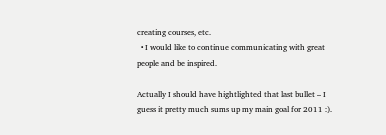creating courses, etc.
  • I would like to continue communicating with great people and be inspired.

Actually I should have hightlighted that last bullet – I guess it pretty much sums up my main goal for 2011 :).